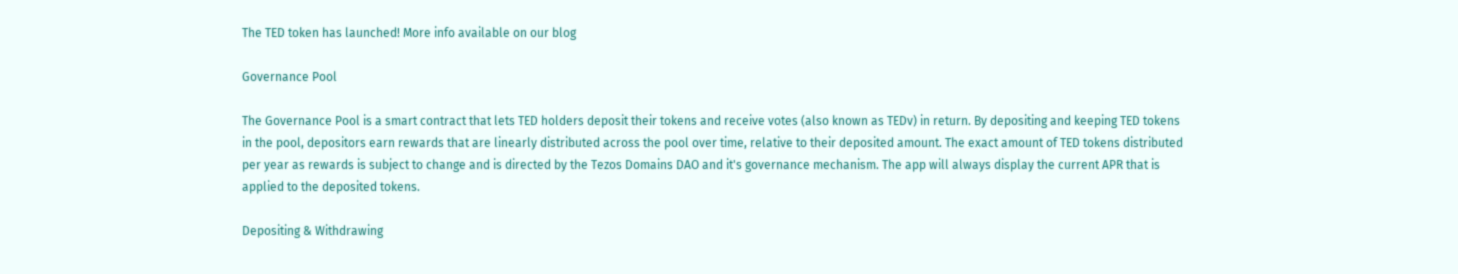The TED token has launched! More info available on our blog

Governance Pool

The Governance Pool is a smart contract that lets TED holders deposit their tokens and receive votes (also known as TEDv) in return. By depositing and keeping TED tokens in the pool, depositors earn rewards that are linearly distributed across the pool over time, relative to their deposited amount. The exact amount of TED tokens distributed per year as rewards is subject to change and is directed by the Tezos Domains DAO and it's governance mechanism. The app will always display the current APR that is applied to the deposited tokens.

Depositing & Withdrawing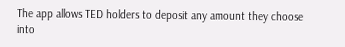The app allows TED holders to deposit any amount they choose into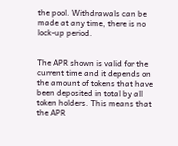the pool. Withdrawals can be made at any time, there is no lock-up period.


The APR shown is valid for the current time and it depends on the amount of tokens that have been deposited in total by all token holders. This means that the APR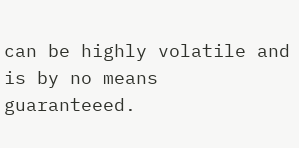can be highly volatile and is by no means guaranteeed.